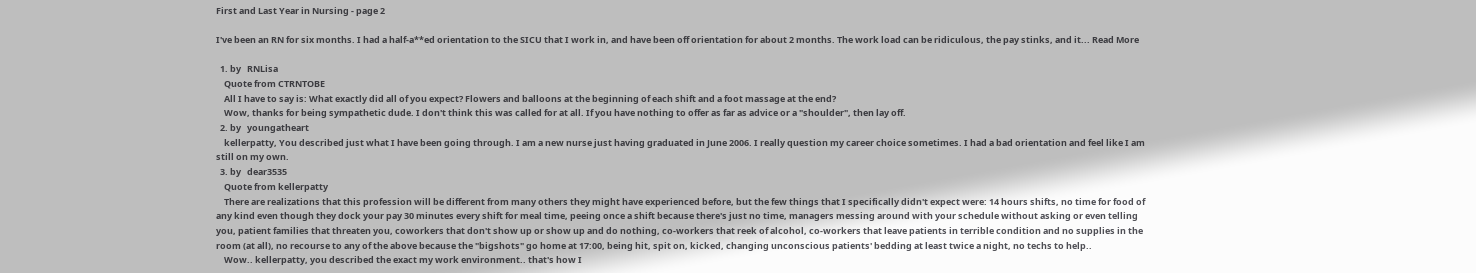First and Last Year in Nursing - page 2

I've been an RN for six months. I had a half-a**ed orientation to the SICU that I work in, and have been off orientation for about 2 months. The work load can be ridiculous, the pay stinks, and it... Read More

  1. by   RNLisa
    Quote from CTRNTOBE
    All I have to say is: What exactly did all of you expect? Flowers and balloons at the beginning of each shift and a foot massage at the end?
    Wow, thanks for being sympathetic dude. I don't think this was called for at all. If you have nothing to offer as far as advice or a "shoulder", then lay off.
  2. by   youngatheart
    kellerpatty, You described just what I have been going through. I am a new nurse just having graduated in June 2006. I really question my career choice sometimes. I had a bad orientation and feel like I am still on my own.
  3. by   dear3535
    Quote from kellerpatty
    There are realizations that this profession will be different from many others they might have experienced before, but the few things that I specifically didn't expect were: 14 hours shifts, no time for food of any kind even though they dock your pay 30 minutes every shift for meal time, peeing once a shift because there's just no time, managers messing around with your schedule without asking or even telling you, patient families that threaten you, coworkers that don't show up or show up and do nothing, co-workers that reek of alcohol, co-workers that leave patients in terrible condition and no supplies in the room (at all), no recourse to any of the above because the "bigshots" go home at 17:00, being hit, spit on, kicked, changing unconscious patients' bedding at least twice a night, no techs to help..
    Wow.. kellerpatty, you described the exact my work environment.. that's how I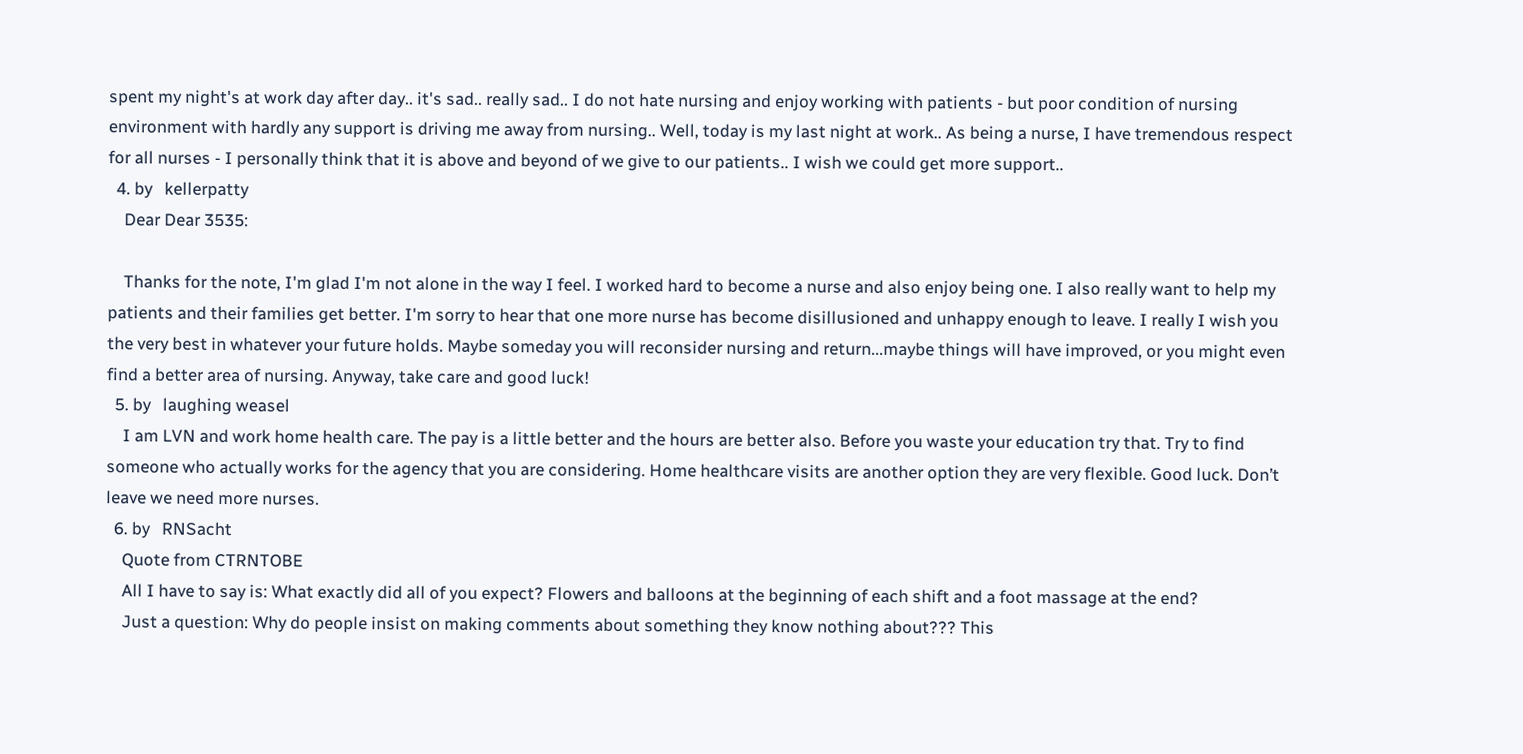spent my night's at work day after day.. it's sad.. really sad.. I do not hate nursing and enjoy working with patients - but poor condition of nursing environment with hardly any support is driving me away from nursing.. Well, today is my last night at work.. As being a nurse, I have tremendous respect for all nurses - I personally think that it is above and beyond of we give to our patients.. I wish we could get more support..
  4. by   kellerpatty
    Dear Dear 3535:

    Thanks for the note, I'm glad I'm not alone in the way I feel. I worked hard to become a nurse and also enjoy being one. I also really want to help my patients and their families get better. I'm sorry to hear that one more nurse has become disillusioned and unhappy enough to leave. I really I wish you the very best in whatever your future holds. Maybe someday you will reconsider nursing and return...maybe things will have improved, or you might even find a better area of nursing. Anyway, take care and good luck!
  5. by   laughing weasel
    I am LVN and work home health care. The pay is a little better and the hours are better also. Before you waste your education try that. Try to find someone who actually works for the agency that you are considering. Home healthcare visits are another option they are very flexible. Good luck. Don’t leave we need more nurses.
  6. by   RNSacht
    Quote from CTRNTOBE
    All I have to say is: What exactly did all of you expect? Flowers and balloons at the beginning of each shift and a foot massage at the end?
    Just a question: Why do people insist on making comments about something they know nothing about??? This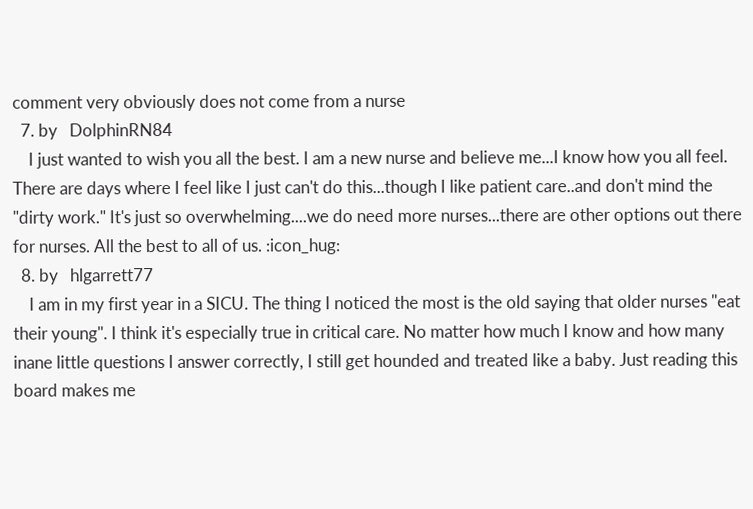comment very obviously does not come from a nurse
  7. by   DolphinRN84
    I just wanted to wish you all the best. I am a new nurse and believe me...I know how you all feel. There are days where I feel like I just can't do this...though I like patient care..and don't mind the "dirty work." It's just so overwhelming....we do need more nurses...there are other options out there for nurses. All the best to all of us. :icon_hug:
  8. by   hlgarrett77
    I am in my first year in a SICU. The thing I noticed the most is the old saying that older nurses "eat their young". I think it's especially true in critical care. No matter how much I know and how many inane little questions I answer correctly, I still get hounded and treated like a baby. Just reading this board makes me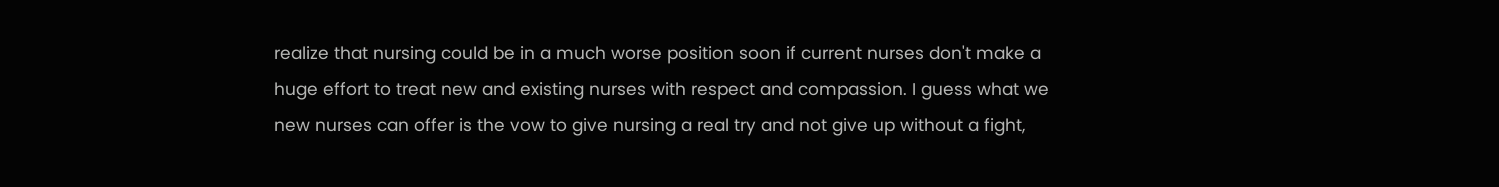realize that nursing could be in a much worse position soon if current nurses don't make a huge effort to treat new and existing nurses with respect and compassion. I guess what we new nurses can offer is the vow to give nursing a real try and not give up without a fight,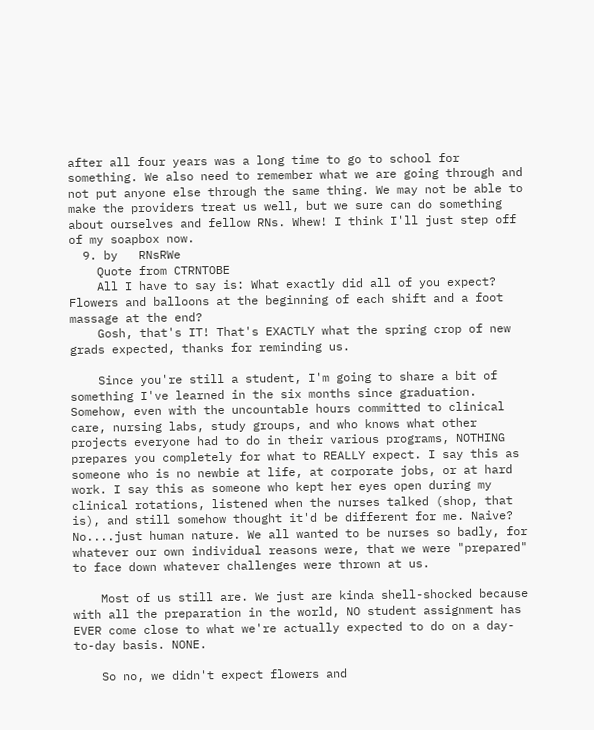after all four years was a long time to go to school for something. We also need to remember what we are going through and not put anyone else through the same thing. We may not be able to make the providers treat us well, but we sure can do something about ourselves and fellow RNs. Whew! I think I'll just step off of my soapbox now.
  9. by   RNsRWe
    Quote from CTRNTOBE
    All I have to say is: What exactly did all of you expect? Flowers and balloons at the beginning of each shift and a foot massage at the end?
    Gosh, that's IT! That's EXACTLY what the spring crop of new grads expected, thanks for reminding us.

    Since you're still a student, I'm going to share a bit of something I've learned in the six months since graduation. Somehow, even with the uncountable hours committed to clinical care, nursing labs, study groups, and who knows what other projects everyone had to do in their various programs, NOTHING prepares you completely for what to REALLY expect. I say this as someone who is no newbie at life, at corporate jobs, or at hard work. I say this as someone who kept her eyes open during my clinical rotations, listened when the nurses talked (shop, that is), and still somehow thought it'd be different for me. Naive? No....just human nature. We all wanted to be nurses so badly, for whatever our own individual reasons were, that we were "prepared" to face down whatever challenges were thrown at us.

    Most of us still are. We just are kinda shell-shocked because with all the preparation in the world, NO student assignment has EVER come close to what we're actually expected to do on a day-to-day basis. NONE.

    So no, we didn't expect flowers and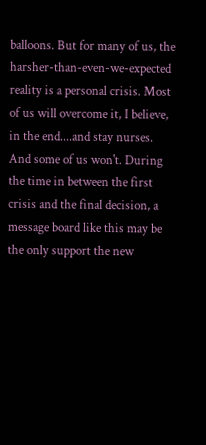balloons. But for many of us, the harsher-than-even-we-expected reality is a personal crisis. Most of us will overcome it, I believe, in the end....and stay nurses. And some of us won't. During the time in between the first crisis and the final decision, a message board like this may be the only support the new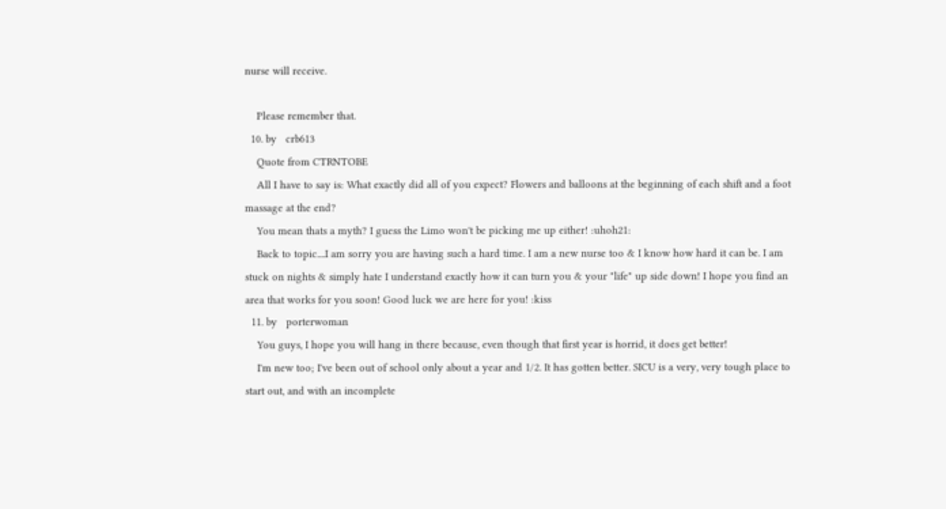nurse will receive.

    Please remember that.
  10. by   crb613
    Quote from CTRNTOBE
    All I have to say is: What exactly did all of you expect? Flowers and balloons at the beginning of each shift and a foot massage at the end?
    You mean thats a myth? I guess the Limo won't be picking me up either! :uhoh21:
    Back to topic....I am sorry you are having such a hard time. I am a new nurse too & I know how hard it can be. I am stuck on nights & simply hate I understand exactly how it can turn you & your "life" up side down! I hope you find an area that works for you soon! Good luck we are here for you! :kiss
  11. by   porterwoman
    You guys, I hope you will hang in there because, even though that first year is horrid, it does get better!
    I'm new too; I've been out of school only about a year and 1/2. It has gotten better. SICU is a very, very tough place to start out, and with an incomplete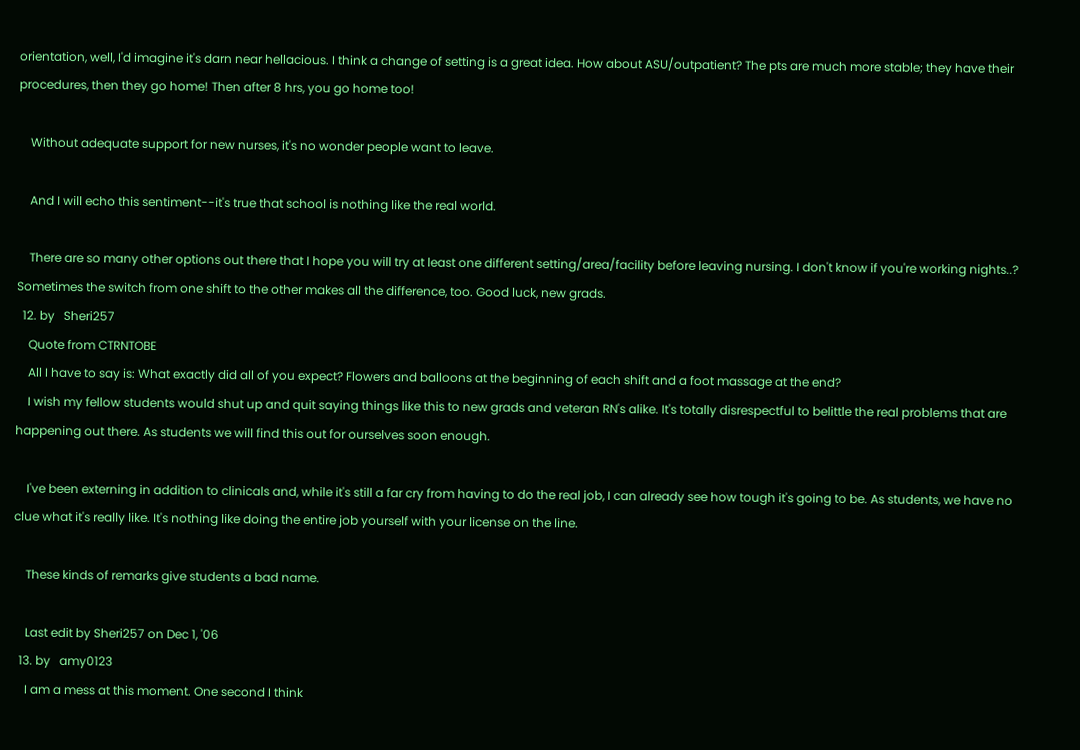orientation, well, I'd imagine it's darn near hellacious. I think a change of setting is a great idea. How about ASU/outpatient? The pts are much more stable; they have their procedures, then they go home! Then after 8 hrs, you go home too!

    Without adequate support for new nurses, it's no wonder people want to leave.

    And I will echo this sentiment--it's true that school is nothing like the real world.

    There are so many other options out there that I hope you will try at least one different setting/area/facility before leaving nursing. I don't know if you're working nights..? Sometimes the switch from one shift to the other makes all the difference, too. Good luck, new grads.
  12. by   Sheri257
    Quote from CTRNTOBE
    All I have to say is: What exactly did all of you expect? Flowers and balloons at the beginning of each shift and a foot massage at the end?
    I wish my fellow students would shut up and quit saying things like this to new grads and veteran RN's alike. It's totally disrespectful to belittle the real problems that are happening out there. As students we will find this out for ourselves soon enough.

    I've been externing in addition to clinicals and, while it's still a far cry from having to do the real job, I can already see how tough it's going to be. As students, we have no clue what it's really like. It's nothing like doing the entire job yourself with your license on the line.

    These kinds of remarks give students a bad name.

    Last edit by Sheri257 on Dec 1, '06
  13. by   amy0123
    I am a mess at this moment. One second I think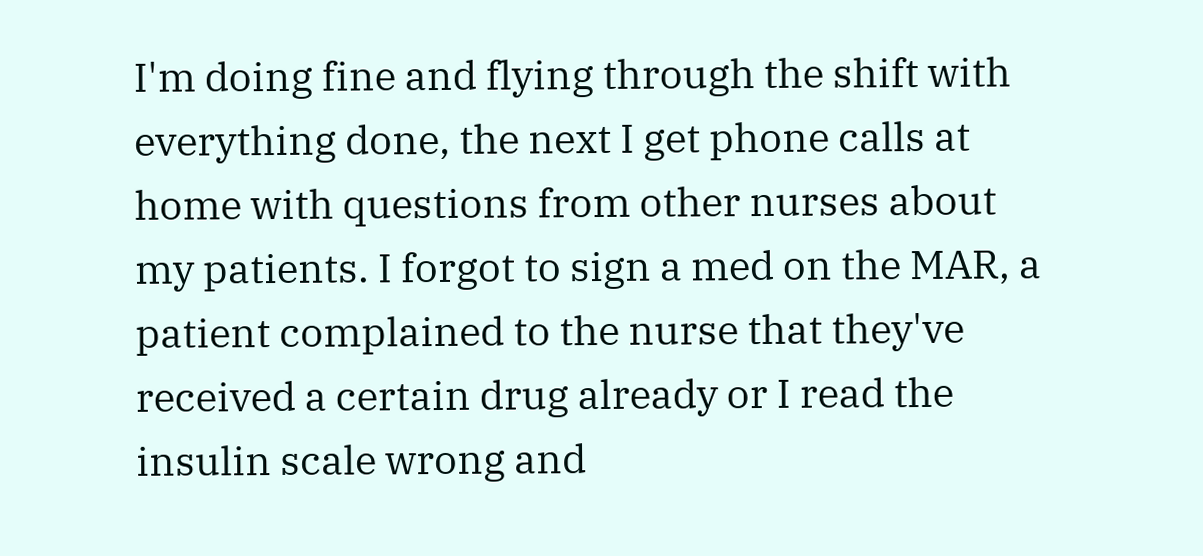I'm doing fine and flying through the shift with everything done, the next I get phone calls at home with questions from other nurses about my patients. I forgot to sign a med on the MAR, a patient complained to the nurse that they've received a certain drug already or I read the insulin scale wrong and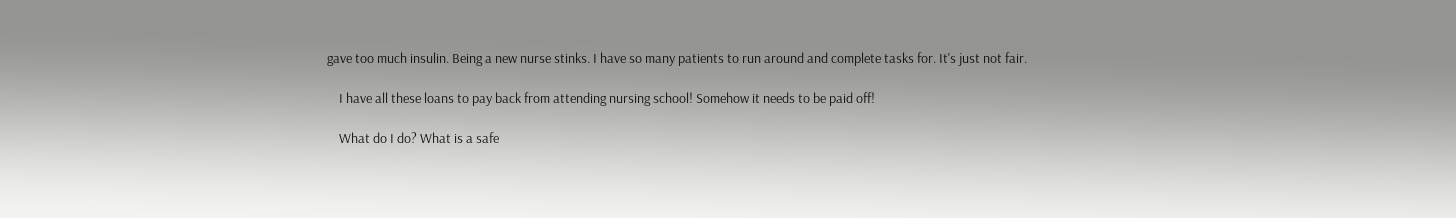gave too much insulin. Being a new nurse stinks. I have so many patients to run around and complete tasks for. It's just not fair.

    I have all these loans to pay back from attending nursing school! Somehow it needs to be paid off!

    What do I do? What is a safe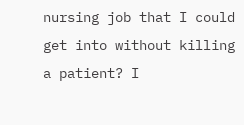nursing job that I could get into without killing a patient? I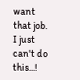want that job. I just can't do this...!